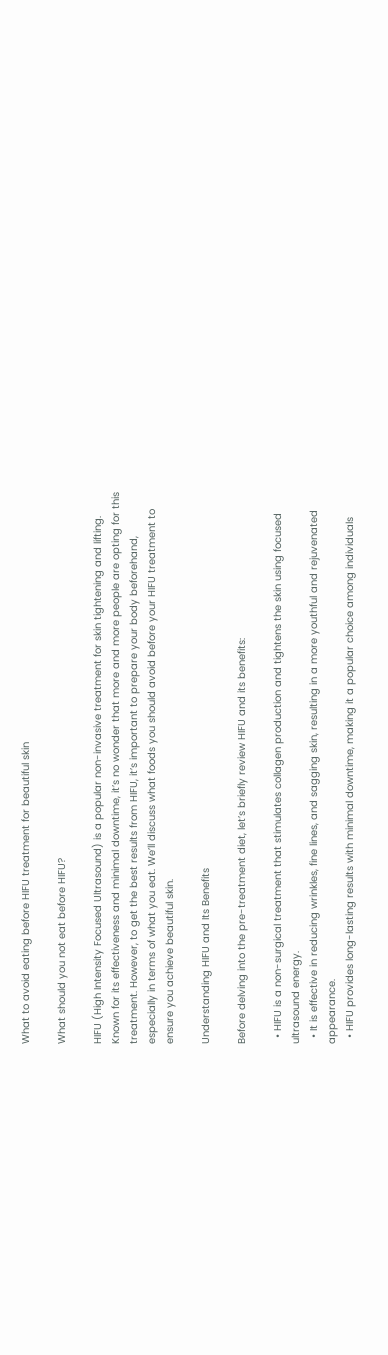What to avoid eating before HIFU treatment for beautiful skin

What should you not eat before HIFU?

HIFU (High Intensity Focused Ultrasound) is a popular non-invasive treatment for skin tightening and lifting. Known for its effectiveness and minimal downtime, it’s no wonder that more and more people are opting for this treatment. However, to get the best results from HIFU, it’s important to prepare your body beforehand, especially in terms of what you eat. We’ll discuss what foods you should avoid before your HIFU treatment to ensure you achieve beautiful skin.

Understanding HIFU and Its Benefits

Before delving into the pre-treatment diet, let’s briefly review HIFU and its benefits:

  • HIFU is a non-surgical treatment that stimulates collagen production and tightens the skin using focused ultrasound energy.
  • It is effective in reducing wrinkles, fine lines, and sagging skin, resulting in a more youthful and rejuvenated appearance.
  • HIFU provides long-lasting results with minimal downtime, making it a popular choice among individuals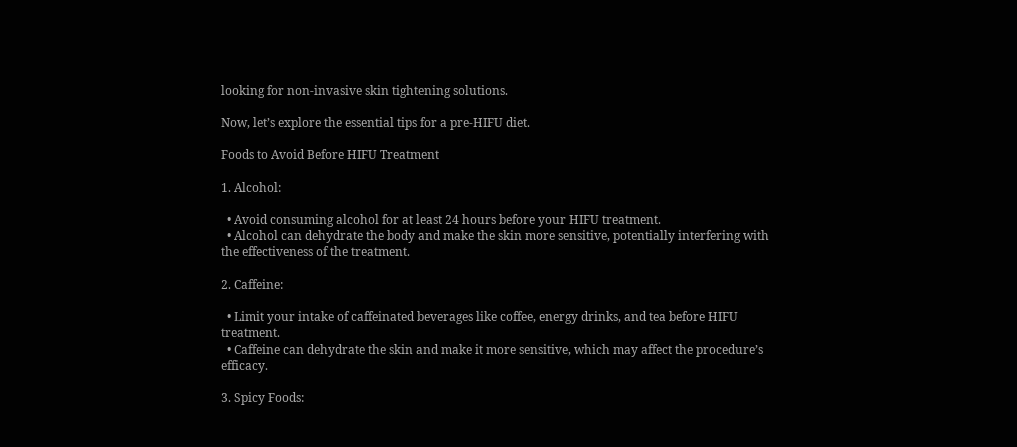looking for non-invasive skin tightening solutions.

Now, let’s explore the essential tips for a pre-HIFU diet.

Foods to Avoid Before HIFU Treatment

1. Alcohol:

  • Avoid consuming alcohol for at least 24 hours before your HIFU treatment.
  • Alcohol can dehydrate the body and make the skin more sensitive, potentially interfering with the effectiveness of the treatment.

2. Caffeine:

  • Limit your intake of caffeinated beverages like coffee, energy drinks, and tea before HIFU treatment.
  • Caffeine can dehydrate the skin and make it more sensitive, which may affect the procedure’s efficacy.

3. Spicy Foods: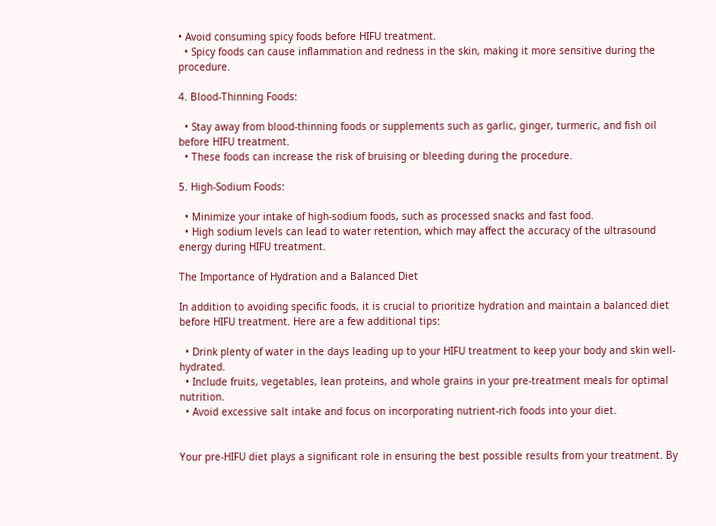• Avoid consuming spicy foods before HIFU treatment.
  • Spicy foods can cause inflammation and redness in the skin, making it more sensitive during the procedure.

4. Blood-Thinning Foods:

  • Stay away from blood-thinning foods or supplements such as garlic, ginger, turmeric, and fish oil before HIFU treatment.
  • These foods can increase the risk of bruising or bleeding during the procedure.

5. High-Sodium Foods:

  • Minimize your intake of high-sodium foods, such as processed snacks and fast food.
  • High sodium levels can lead to water retention, which may affect the accuracy of the ultrasound energy during HIFU treatment.

The Importance of Hydration and a Balanced Diet

In addition to avoiding specific foods, it is crucial to prioritize hydration and maintain a balanced diet before HIFU treatment. Here are a few additional tips:

  • Drink plenty of water in the days leading up to your HIFU treatment to keep your body and skin well-hydrated.
  • Include fruits, vegetables, lean proteins, and whole grains in your pre-treatment meals for optimal nutrition.
  • Avoid excessive salt intake and focus on incorporating nutrient-rich foods into your diet.


Your pre-HIFU diet plays a significant role in ensuring the best possible results from your treatment. By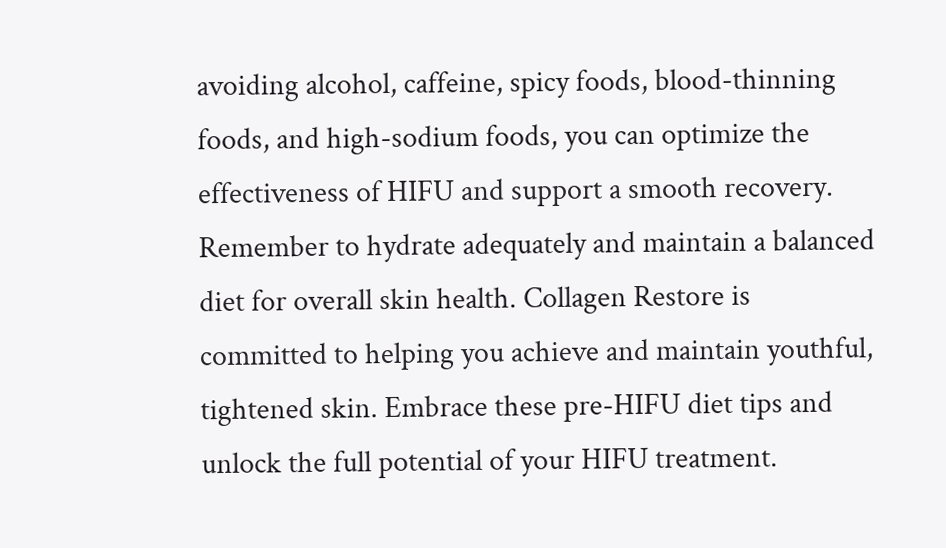avoiding alcohol, caffeine, spicy foods, blood-thinning foods, and high-sodium foods, you can optimize the effectiveness of HIFU and support a smooth recovery. Remember to hydrate adequately and maintain a balanced diet for overall skin health. Collagen Restore is committed to helping you achieve and maintain youthful, tightened skin. Embrace these pre-HIFU diet tips and unlock the full potential of your HIFU treatment.